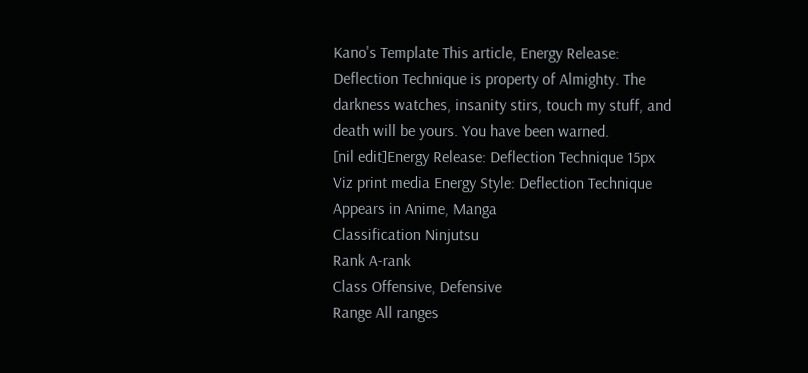Kano's Template This article, Energy Release: Deflection Technique is property of Almighty. The darkness watches, insanity stirs, touch my stuff, and death will be yours. You have been warned.
[nil edit]Energy Release: Deflection Technique 15px
Viz print media Energy Style: Deflection Technique
Appears in Anime, Manga
Classification Ninjutsu
Rank A-rank
Class Offensive, Defensive
Range All ranges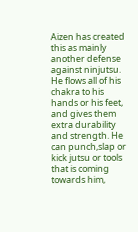Aizen has created this as mainly another defense against ninjutsu. He flows all of his chakra to his hands or his feet, and gives them extra durability and strength. He can punch,slap or kick jutsu or tools that is coming towards him,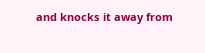and knocks it away from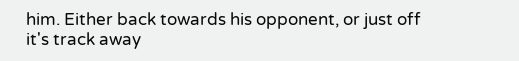him. Either back towards his opponent, or just off it's track away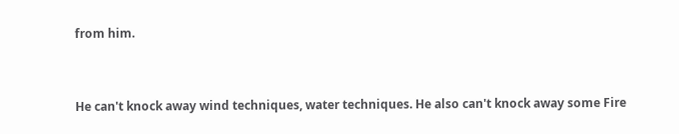from him.


He can't knock away wind techniques, water techniques. He also can't knock away some Fire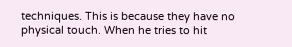techniques. This is because they have no physical touch. When he tries to hit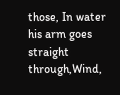those, In water his arm goes straight through,Wind,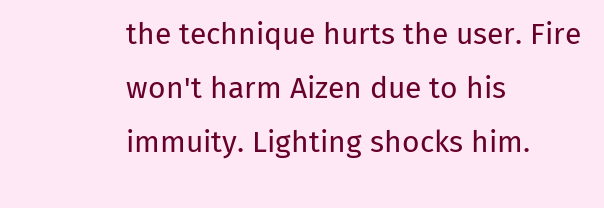the technique hurts the user. Fire won't harm Aizen due to his immuity. Lighting shocks him.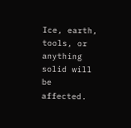Ice, earth, tools, or anything solid will be affected.